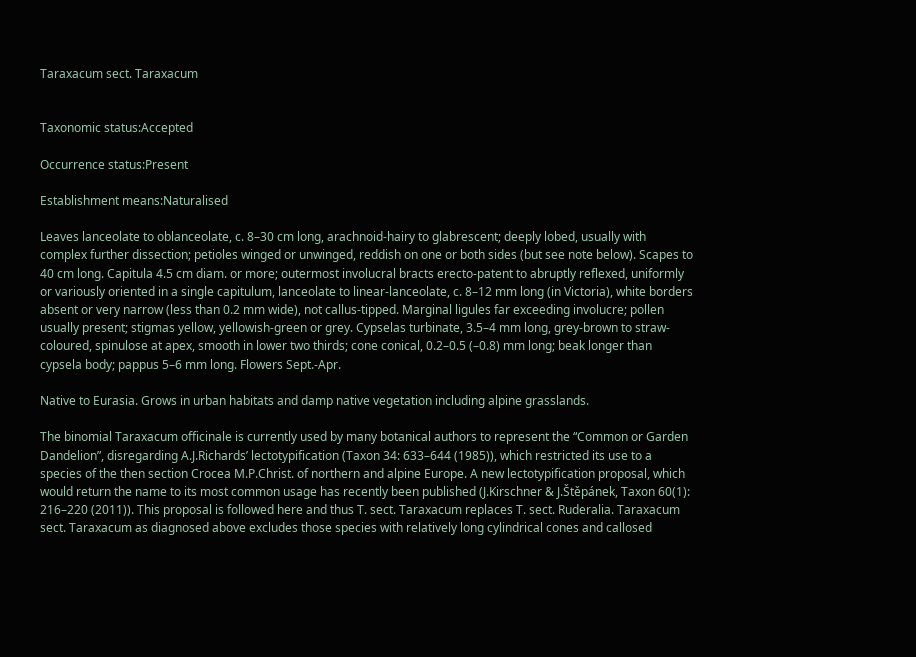Taraxacum sect. Taraxacum


Taxonomic status:Accepted

Occurrence status:Present

Establishment means:Naturalised

Leaves lanceolate to oblanceolate, c. 8–30 cm long, arachnoid-hairy to glabrescent; deeply lobed, usually with complex further dissection; petioles winged or unwinged, reddish on one or both sides (but see note below). Scapes to 40 cm long. Capitula 4.5 cm diam. or more; outermost involucral bracts erecto-patent to abruptly reflexed, uniformly or variously oriented in a single capitulum, lanceolate to linear-lanceolate, c. 8–12 mm long (in Victoria), white borders absent or very narrow (less than 0.2 mm wide), not callus-tipped. Marginal ligules far exceeding involucre; pollen usually present; stigmas yellow, yellowish-green or grey. Cypselas turbinate, 3.5–4 mm long, grey-brown to straw-coloured, spinulose at apex, smooth in lower two thirds; cone conical, 0.2–0.5 (–0.8) mm long; beak longer than cypsela body; pappus 5–6 mm long. Flowers Sept.-Apr.

Native to Eurasia. Grows in urban habitats and damp native vegetation including alpine grasslands.

The binomial Taraxacum officinale is currently used by many botanical authors to represent the “Common or Garden Dandelion”, disregarding A.J.Richards’ lectotypification (Taxon 34: 633–644 (1985)), which restricted its use to a species of the then section Crocea M.P.Christ. of northern and alpine Europe. A new lectotypification proposal, which would return the name to its most common usage has recently been published (J.Kirschner & J.Štěpánek, Taxon 60(1): 216–220 (2011)). This proposal is followed here and thus T. sect. Taraxacum replaces T. sect. Ruderalia. Taraxacum sect. Taraxacum as diagnosed above excludes those species with relatively long cylindrical cones and callosed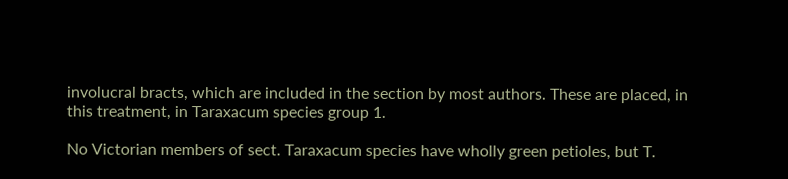involucral bracts, which are included in the section by most authors. These are placed, in this treatment, in Taraxacum species group 1.

No Victorian members of sect. Taraxacum species have wholly green petioles, but T.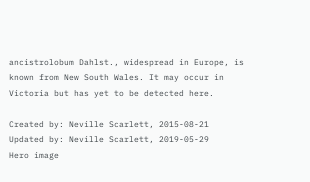ancistrolobum Dahlst., widespread in Europe, is known from New South Wales. It may occur in Victoria but has yet to be detected here.

Created by: Neville Scarlett, 2015-08-21
Updated by: Neville Scarlett, 2019-05-29
Hero image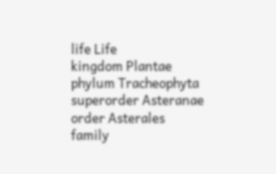life Life
kingdom Plantae
phylum Tracheophyta
superorder Asteranae
order Asterales
family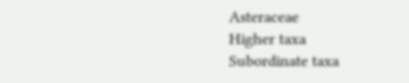Asteraceae
Higher taxa
Subordinate taxa